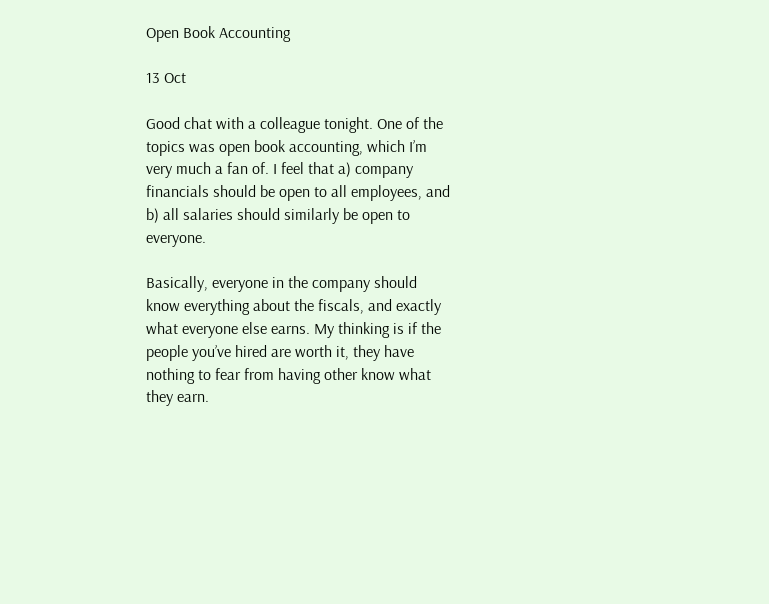Open Book Accounting

13 Oct

Good chat with a colleague tonight. One of the topics was open book accounting, which I’m very much a fan of. I feel that a) company financials should be open to all employees, and b) all salaries should similarly be open to everyone.

Basically, everyone in the company should know everything about the fiscals, and exactly what everyone else earns. My thinking is if the people you’ve hired are worth it, they have nothing to fear from having other know what they earn.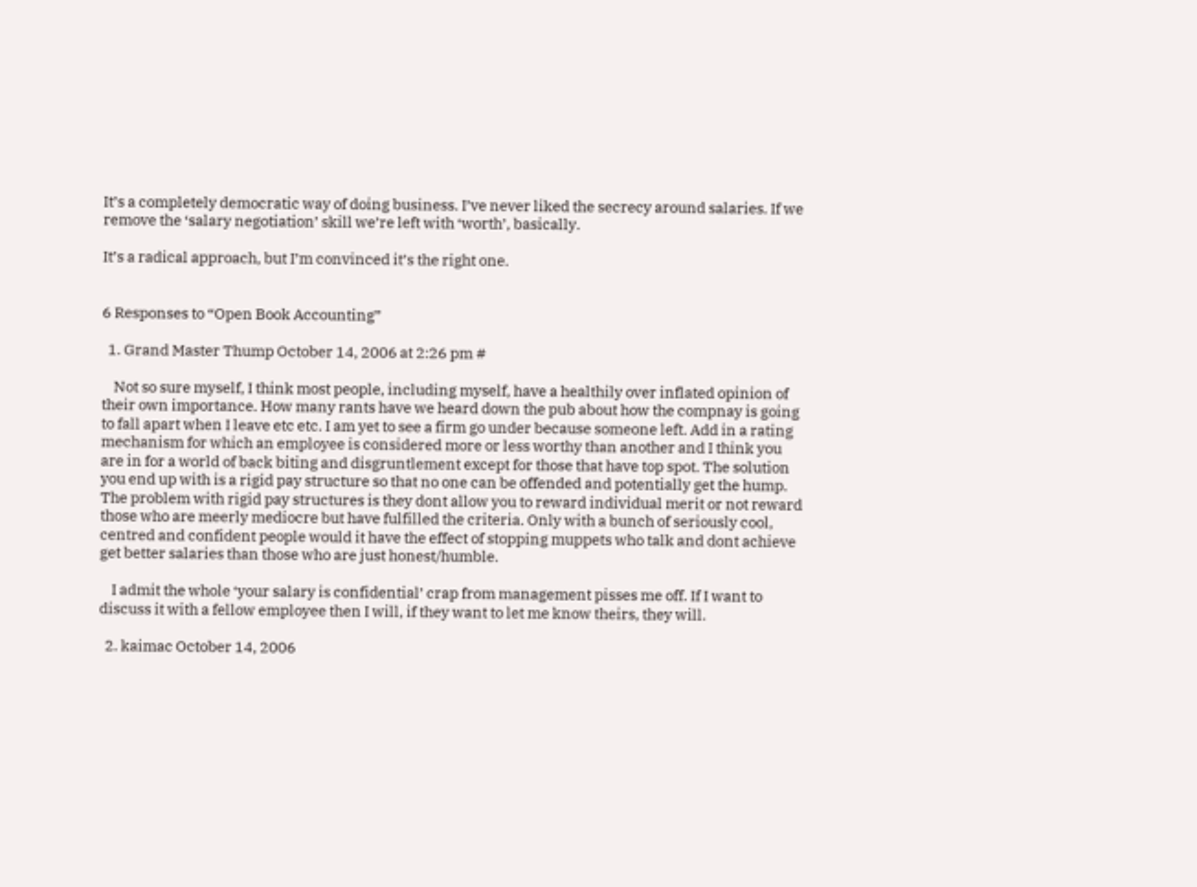It’s a completely democratic way of doing business. I’ve never liked the secrecy around salaries. If we remove the ‘salary negotiation’ skill we’re left with ‘worth’, basically.

It’s a radical approach, but I’m convinced it’s the right one.


6 Responses to “Open Book Accounting”

  1. Grand Master Thump October 14, 2006 at 2:26 pm #

    Not so sure myself, I think most people, including myself, have a healthily over inflated opinion of their own importance. How many rants have we heard down the pub about how the compnay is going to fall apart when I leave etc etc. I am yet to see a firm go under because someone left. Add in a rating mechanism for which an employee is considered more or less worthy than another and I think you are in for a world of back biting and disgruntlement except for those that have top spot. The solution you end up with is a rigid pay structure so that no one can be offended and potentially get the hump. The problem with rigid pay structures is they dont allow you to reward individual merit or not reward those who are meerly mediocre but have fulfilled the criteria. Only with a bunch of seriously cool, centred and confident people would it have the effect of stopping muppets who talk and dont achieve get better salaries than those who are just honest/humble.

    I admit the whole ‘your salary is confidential’ crap from management pisses me off. If I want to discuss it with a fellow employee then I will, if they want to let me know theirs, they will.

  2. kaimac October 14, 2006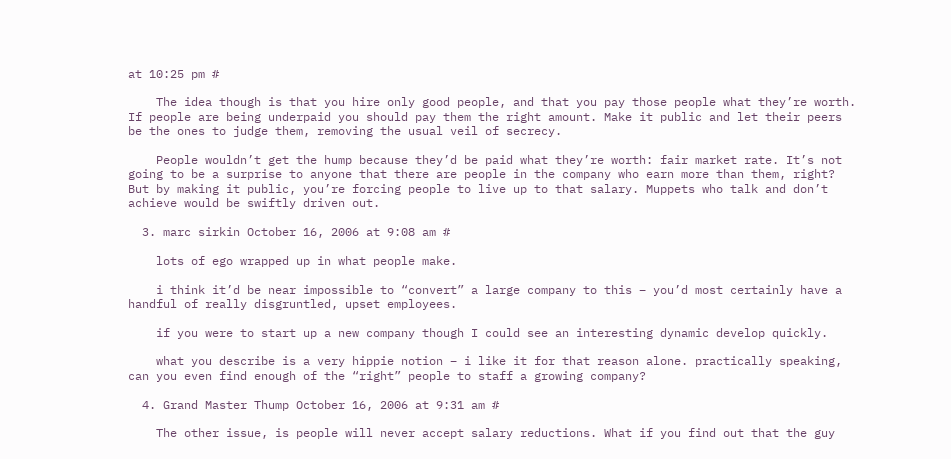at 10:25 pm #

    The idea though is that you hire only good people, and that you pay those people what they’re worth. If people are being underpaid you should pay them the right amount. Make it public and let their peers be the ones to judge them, removing the usual veil of secrecy.

    People wouldn’t get the hump because they’d be paid what they’re worth: fair market rate. It’s not going to be a surprise to anyone that there are people in the company who earn more than them, right? But by making it public, you’re forcing people to live up to that salary. Muppets who talk and don’t achieve would be swiftly driven out.

  3. marc sirkin October 16, 2006 at 9:08 am #

    lots of ego wrapped up in what people make.

    i think it’d be near impossible to “convert” a large company to this – you’d most certainly have a handful of really disgruntled, upset employees.

    if you were to start up a new company though I could see an interesting dynamic develop quickly.

    what you describe is a very hippie notion – i like it for that reason alone. practically speaking, can you even find enough of the “right” people to staff a growing company?

  4. Grand Master Thump October 16, 2006 at 9:31 am #

    The other issue, is people will never accept salary reductions. What if you find out that the guy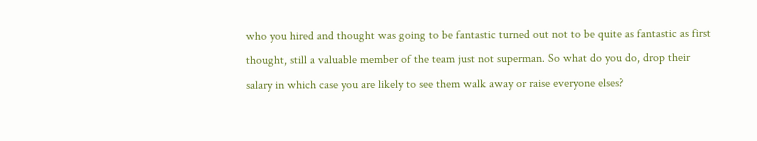who you hired and thought was going to be fantastic turned out not to be quite as fantastic as first thought, still a valuable member of the team just not superman. So what do you do, drop their salary in which case you are likely to see them walk away or raise everyone elses?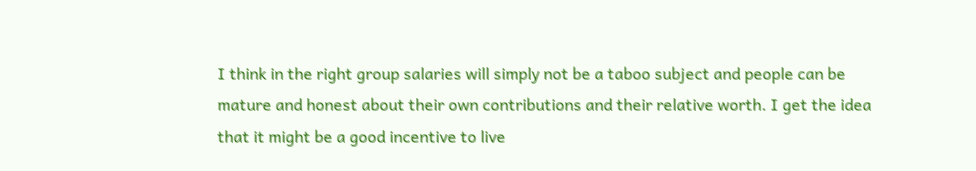I think in the right group salaries will simply not be a taboo subject and people can be mature and honest about their own contributions and their relative worth. I get the idea that it might be a good incentive to live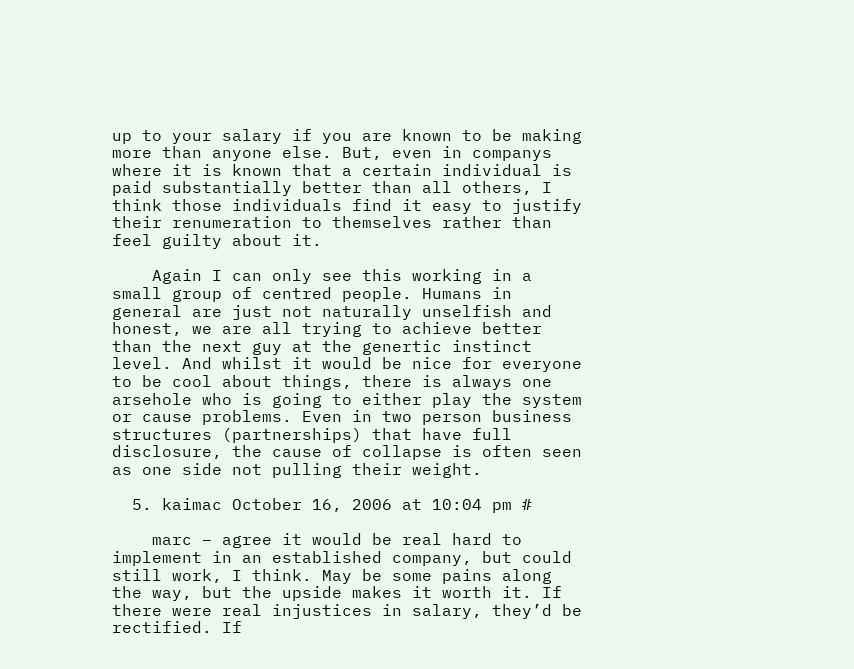up to your salary if you are known to be making more than anyone else. But, even in companys where it is known that a certain individual is paid substantially better than all others, I think those individuals find it easy to justify their renumeration to themselves rather than feel guilty about it.

    Again I can only see this working in a small group of centred people. Humans in general are just not naturally unselfish and honest, we are all trying to achieve better than the next guy at the genertic instinct level. And whilst it would be nice for everyone to be cool about things, there is always one arsehole who is going to either play the system or cause problems. Even in two person business structures (partnerships) that have full disclosure, the cause of collapse is often seen as one side not pulling their weight.

  5. kaimac October 16, 2006 at 10:04 pm #

    marc – agree it would be real hard to implement in an established company, but could still work, I think. May be some pains along the way, but the upside makes it worth it. If there were real injustices in salary, they’d be rectified. If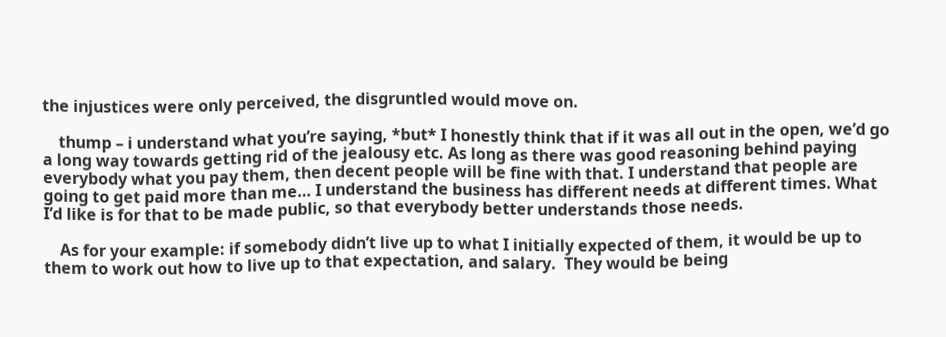the injustices were only perceived, the disgruntled would move on.

    thump – i understand what you’re saying, *but* I honestly think that if it was all out in the open, we’d go a long way towards getting rid of the jealousy etc. As long as there was good reasoning behind paying everybody what you pay them, then decent people will be fine with that. I understand that people are going to get paid more than me… I understand the business has different needs at different times. What I’d like is for that to be made public, so that everybody better understands those needs.

    As for your example: if somebody didn’t live up to what I initially expected of them, it would be up to them to work out how to live up to that expectation, and salary.  They would be being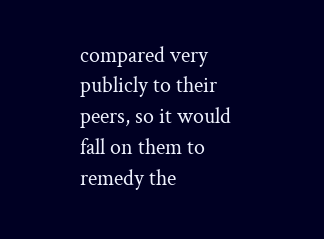compared very publicly to their peers, so it would fall on them to remedy the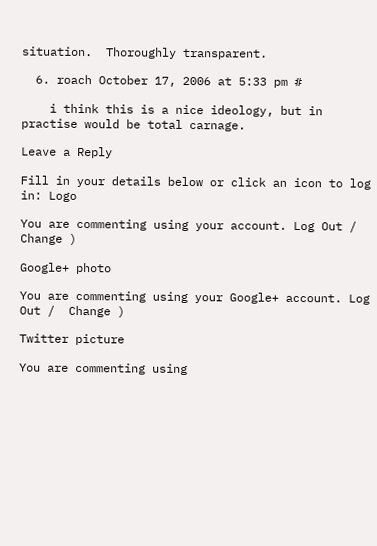situation.  Thoroughly transparent.

  6. roach October 17, 2006 at 5:33 pm #

    i think this is a nice ideology, but in practise would be total carnage.

Leave a Reply

Fill in your details below or click an icon to log in: Logo

You are commenting using your account. Log Out /  Change )

Google+ photo

You are commenting using your Google+ account. Log Out /  Change )

Twitter picture

You are commenting using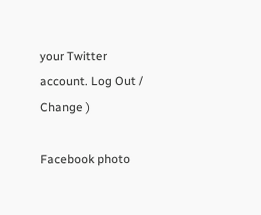your Twitter account. Log Out /  Change )

Facebook photo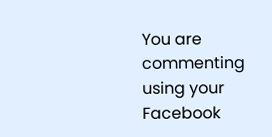You are commenting using your Facebook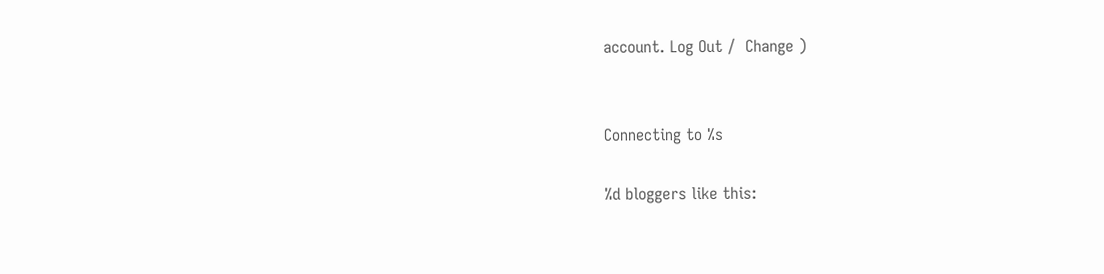account. Log Out /  Change )


Connecting to %s

%d bloggers like this: